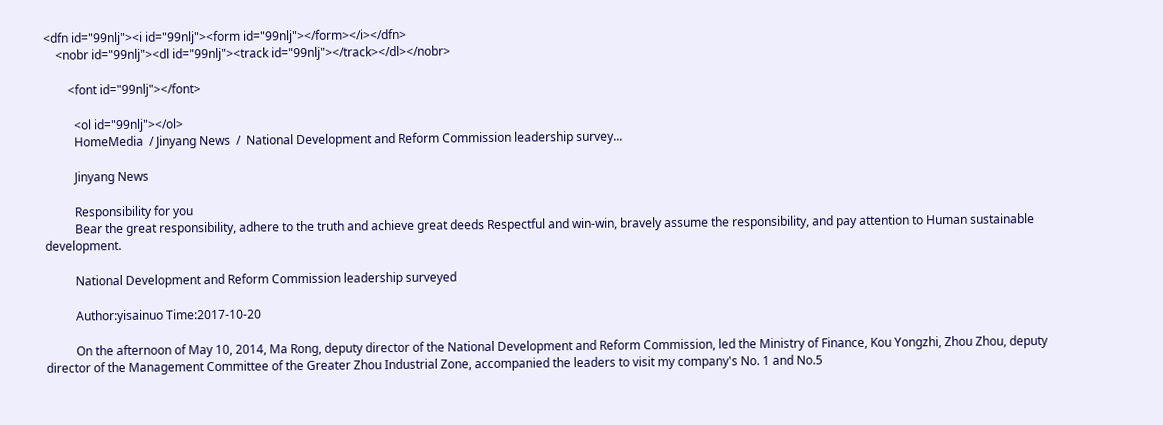<dfn id="99nlj"><i id="99nlj"><form id="99nlj"></form></i></dfn>
    <nobr id="99nlj"><dl id="99nlj"><track id="99nlj"></track></dl></nobr>

        <font id="99nlj"></font>

          <ol id="99nlj"></ol>
          HomeMedia  / Jinyang News  /  National Development and Reform Commission leadership survey...

          Jinyang News

          Responsibility for you
          Bear the great responsibility, adhere to the truth and achieve great deeds Respectful and win-win, bravely assume the responsibility, and pay attention to Human sustainable development.

          National Development and Reform Commission leadership surveyed

          Author:yisainuo Time:2017-10-20

          On the afternoon of May 10, 2014, Ma Rong, deputy director of the National Development and Reform Commission, led the Ministry of Finance, Kou Yongzhi, Zhou Zhou, deputy director of the Management Committee of the Greater Zhou Industrial Zone, accompanied the leaders to visit my company's No. 1 and No.5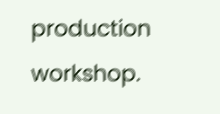production workshop.